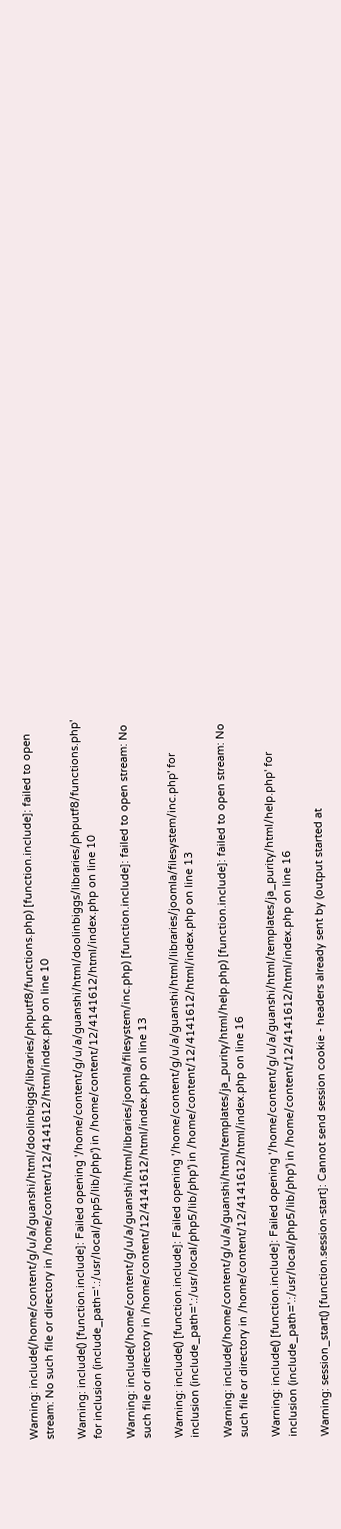Warning: include(/home/content/g/u/a/guanshi/html/doolinbiggs/libraries/phputf8/functions.php) [function.include]: failed to open stream: No such file or directory in /home/content/12/4141612/html/index.php on line 10

Warning: include() [function.include]: Failed opening '/home/content/g/u/a/guanshi/html/doolinbiggs/libraries/phputf8/functions.php' for inclusion (include_path='.:/usr/local/php5/lib/php') in /home/content/12/4141612/html/index.php on line 10

Warning: include(/home/content/g/u/a/guanshi/html/libraries/joomla/filesystem/inc.php) [function.include]: failed to open stream: No such file or directory in /home/content/12/4141612/html/index.php on line 13

Warning: include() [function.include]: Failed opening '/home/content/g/u/a/guanshi/html/libraries/joomla/filesystem/inc.php' for inclusion (include_path='.:/usr/local/php5/lib/php') in /home/content/12/4141612/html/index.php on line 13

Warning: include(/home/content/g/u/a/guanshi/html/templates/ja_purity/html/help.php) [function.include]: failed to open stream: No such file or directory in /home/content/12/4141612/html/index.php on line 16

Warning: include() [function.include]: Failed opening '/home/content/g/u/a/guanshi/html/templates/ja_purity/html/help.php' for inclusion (include_path='.:/usr/local/php5/lib/php') in /home/content/12/4141612/html/index.php on line 16

Warning: session_start() [function.session-start]: Cannot send session cookie - headers already sent by (output started at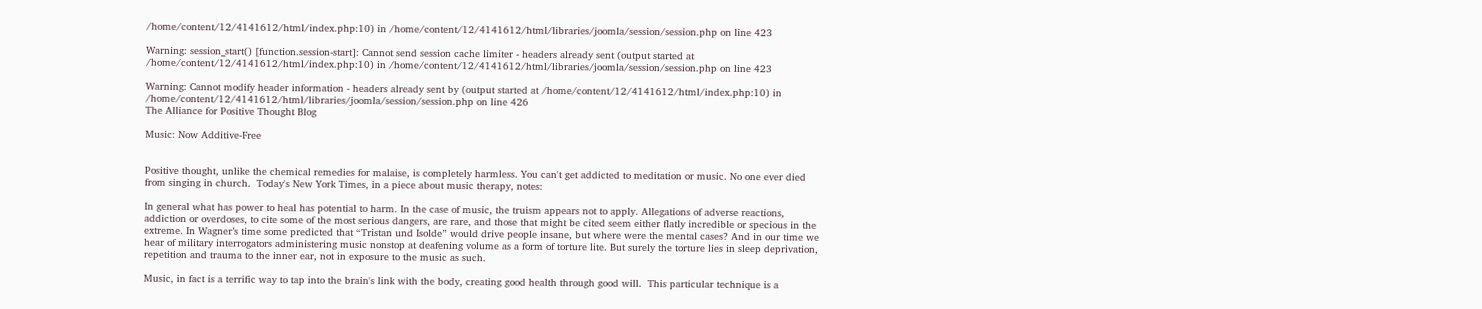/home/content/12/4141612/html/index.php:10) in /home/content/12/4141612/html/libraries/joomla/session/session.php on line 423

Warning: session_start() [function.session-start]: Cannot send session cache limiter - headers already sent (output started at /home/content/12/4141612/html/index.php:10) in /home/content/12/4141612/html/libraries/joomla/session/session.php on line 423

Warning: Cannot modify header information - headers already sent by (output started at /home/content/12/4141612/html/index.php:10) in /home/content/12/4141612/html/libraries/joomla/session/session.php on line 426
The Alliance for Positive Thought Blog

Music: Now Additive-Free


Positive thought, unlike the chemical remedies for malaise, is completely harmless. You can't get addicted to meditation or music. No one ever died from singing in church.  Today's New York Times, in a piece about music therapy, notes:

In general what has power to heal has potential to harm. In the case of music, the truism appears not to apply. Allegations of adverse reactions, addiction or overdoses, to cite some of the most serious dangers, are rare, and those that might be cited seem either flatly incredible or specious in the extreme. In Wagner’s time some predicted that “Tristan und Isolde” would drive people insane, but where were the mental cases? And in our time we hear of military interrogators administering music nonstop at deafening volume as a form of torture lite. But surely the torture lies in sleep deprivation, repetition and trauma to the inner ear, not in exposure to the music as such.

Music, in fact is a terrific way to tap into the brain's link with the body, creating good health through good will.  This particular technique is a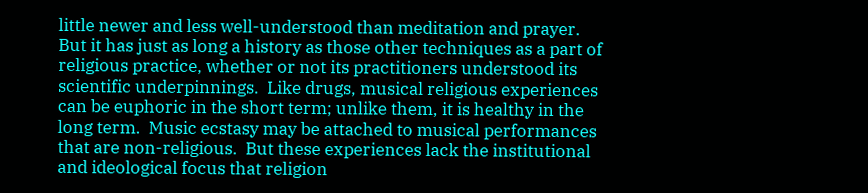little newer and less well-understood than meditation and prayer.  But it has just as long a history as those other techniques as a part of religious practice, whether or not its practitioners understood its scientific underpinnings.  Like drugs, musical religious experiences can be euphoric in the short term; unlike them, it is healthy in the long term.  Music ecstasy may be attached to musical performances that are non-religious.  But these experiences lack the institutional and ideological focus that religion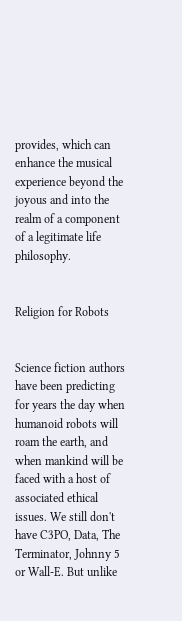provides, which can enhance the musical experience beyond the joyous and into the realm of a component of a legitimate life philosophy.


Religion for Robots


Science fiction authors have been predicting for years the day when humanoid robots will roam the earth, and when mankind will be faced with a host of associated ethical issues. We still don't have C3PO, Data, The Terminator, Johnny 5 or Wall-E. But unlike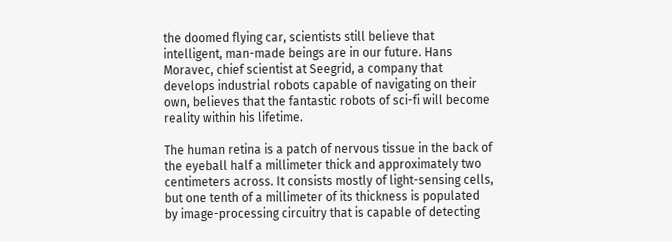the doomed flying car, scientists still believe that intelligent, man-made beings are in our future. Hans Moravec, chief scientist at Seegrid, a company that develops industrial robots capable of navigating on their own, believes that the fantastic robots of sci-fi will become reality within his lifetime.

The human retina is a patch of nervous tissue in the back of the eyeball half a millimeter thick and approximately two centimeters across. It consists mostly of light-sensing cells, but one tenth of a millimeter of its thickness is populated by image-processing circuitry that is capable of detecting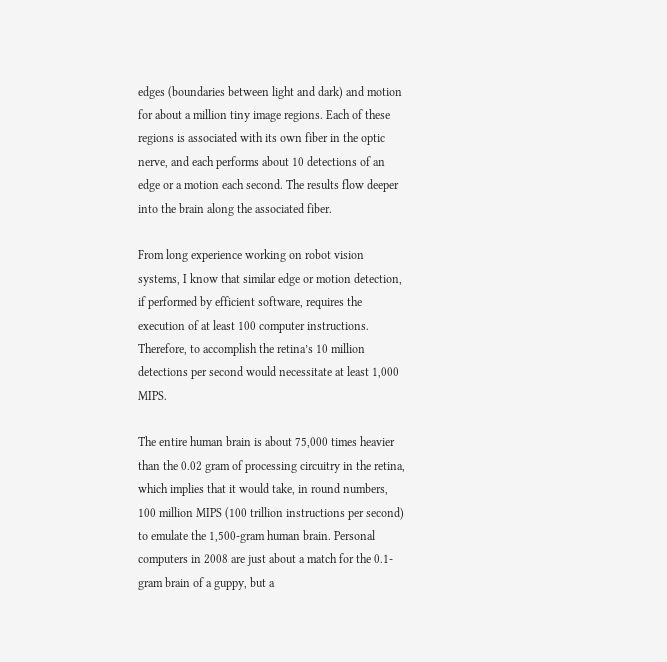edges (boundaries between light and dark) and motion for about a million tiny image regions. Each of these regions is associated with its own fiber in the optic nerve, and each performs about 10 detections of an edge or a motion each second. The results flow deeper into the brain along the associated fiber.

From long experience working on robot vision systems, I know that similar edge or motion detection, if performed by efficient software, requires the execution of at least 100 computer instructions. Therefore, to accomplish the retina’s 10 million detections per second would necessitate at least 1,000 MIPS.

The entire human brain is about 75,000 times heavier than the 0.02 gram of processing circuitry in the retina, which implies that it would take, in round numbers, 100 million MIPS (100 trillion instructions per second) to emulate the 1,500-gram human brain. Personal computers in 2008 are just about a match for the 0.1-gram brain of a guppy, but a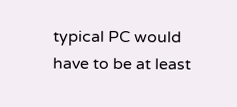typical PC would have to be at least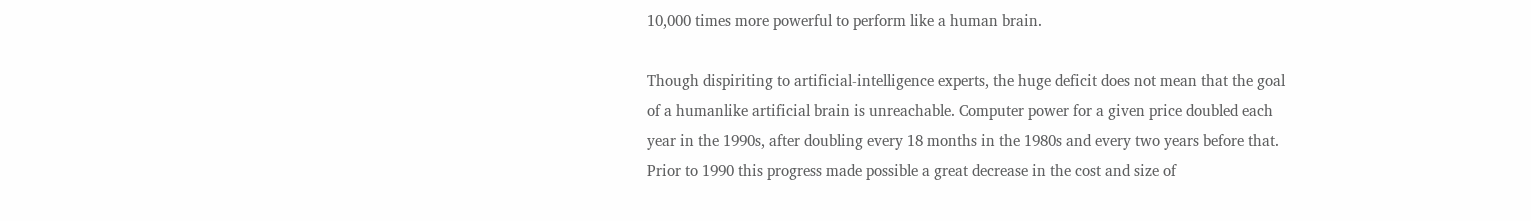10,000 times more powerful to perform like a human brain.

Though dispiriting to artificial-intelligence experts, the huge deficit does not mean that the goal of a humanlike artificial brain is unreachable. Computer power for a given price doubled each year in the 1990s, after doubling every 18 months in the 1980s and every two years before that. Prior to 1990 this progress made possible a great decrease in the cost and size of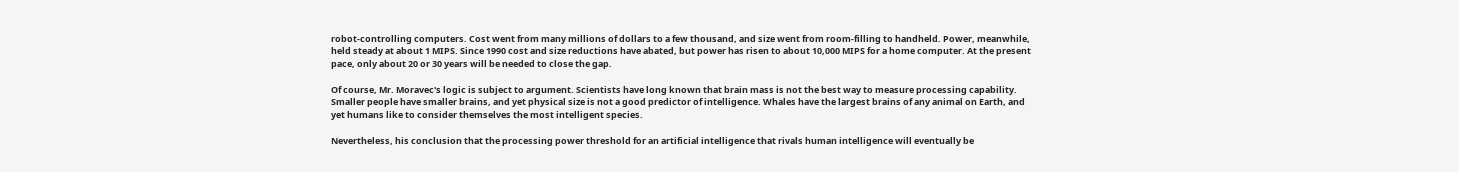robot-controlling computers. Cost went from many millions of dollars to a few thousand, and size went from room-filling to handheld. Power, meanwhile, held steady at about 1 MIPS. Since 1990 cost and size reductions have abated, but power has risen to about 10,000 MIPS for a home computer. At the present pace, only about 20 or 30 years will be needed to close the gap.

Of course, Mr. Moravec's logic is subject to argument. Scientists have long known that brain mass is not the best way to measure processing capability. Smaller people have smaller brains, and yet physical size is not a good predictor of intelligence. Whales have the largest brains of any animal on Earth, and yet humans like to consider themselves the most intelligent species.

Nevertheless, his conclusion that the processing power threshold for an artificial intelligence that rivals human intelligence will eventually be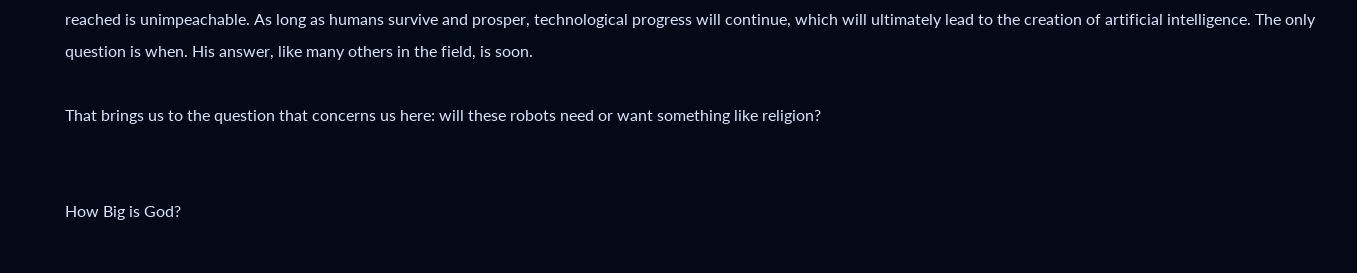reached is unimpeachable. As long as humans survive and prosper, technological progress will continue, which will ultimately lead to the creation of artificial intelligence. The only question is when. His answer, like many others in the field, is soon.

That brings us to the question that concerns us here: will these robots need or want something like religion?


How Big is God?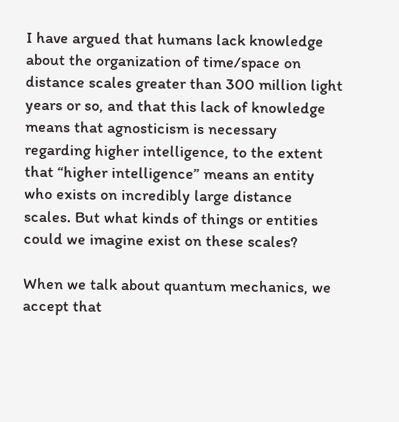I have argued that humans lack knowledge about the organization of time/space on distance scales greater than 300 million light years or so, and that this lack of knowledge means that agnosticism is necessary regarding higher intelligence, to the extent that “higher intelligence” means an entity who exists on incredibly large distance scales. But what kinds of things or entities could we imagine exist on these scales?

When we talk about quantum mechanics, we accept that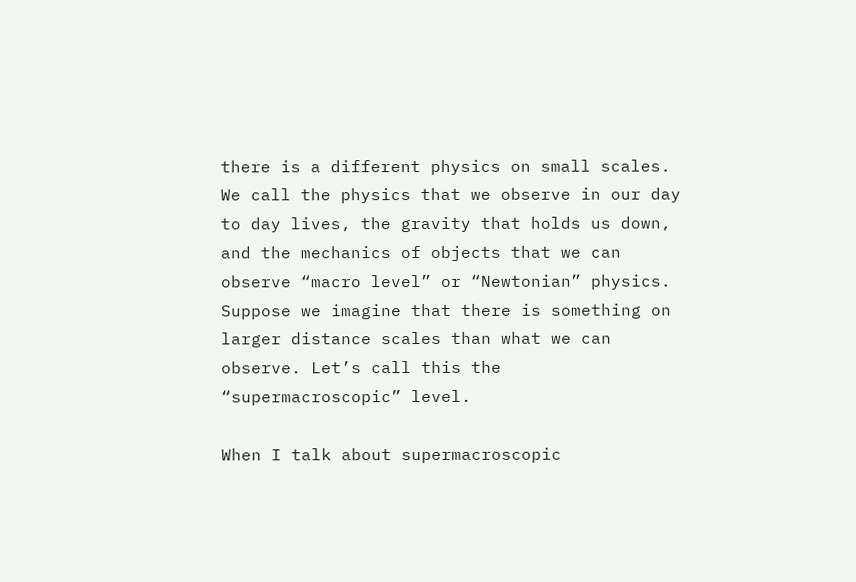there is a different physics on small scales. We call the physics that we observe in our day to day lives, the gravity that holds us down, and the mechanics of objects that we can observe “macro level” or “Newtonian” physics. Suppose we imagine that there is something on larger distance scales than what we can observe. Let’s call this the “supermacroscopic” level.

When I talk about supermacroscopic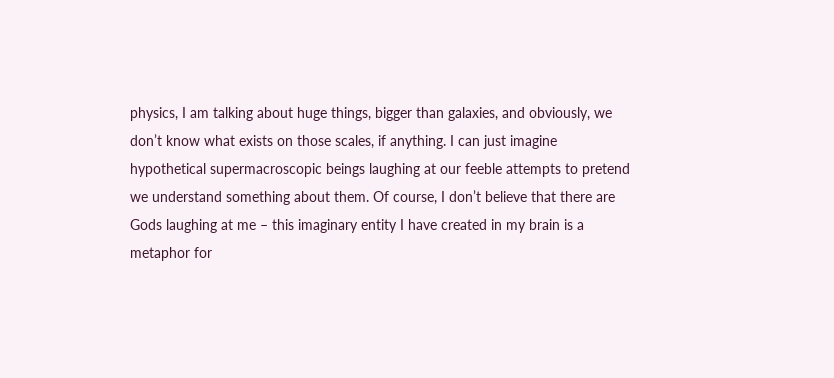physics, I am talking about huge things, bigger than galaxies, and obviously, we don’t know what exists on those scales, if anything. I can just imagine hypothetical supermacroscopic beings laughing at our feeble attempts to pretend we understand something about them. Of course, I don’t believe that there are Gods laughing at me – this imaginary entity I have created in my brain is a metaphor for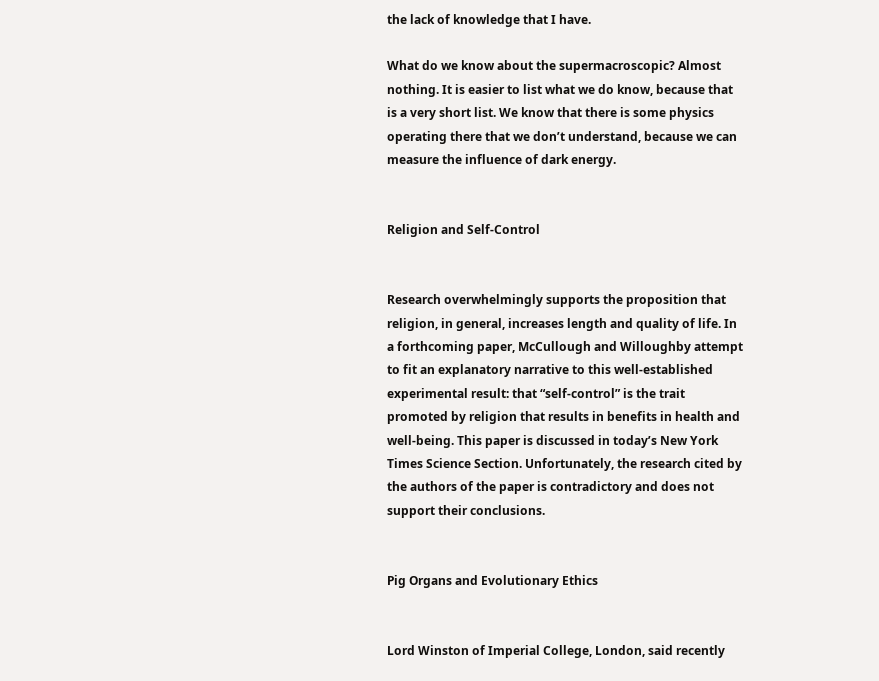the lack of knowledge that I have.

What do we know about the supermacroscopic? Almost nothing. It is easier to list what we do know, because that is a very short list. We know that there is some physics operating there that we don’t understand, because we can measure the influence of dark energy.


Religion and Self-Control


Research overwhelmingly supports the proposition that religion, in general, increases length and quality of life. In a forthcoming paper, McCullough and Willoughby attempt to fit an explanatory narrative to this well-established experimental result: that “self-control” is the trait promoted by religion that results in benefits in health and well-being. This paper is discussed in today’s New York Times Science Section. Unfortunately, the research cited by the authors of the paper is contradictory and does not support their conclusions.


Pig Organs and Evolutionary Ethics


Lord Winston of Imperial College, London, said recently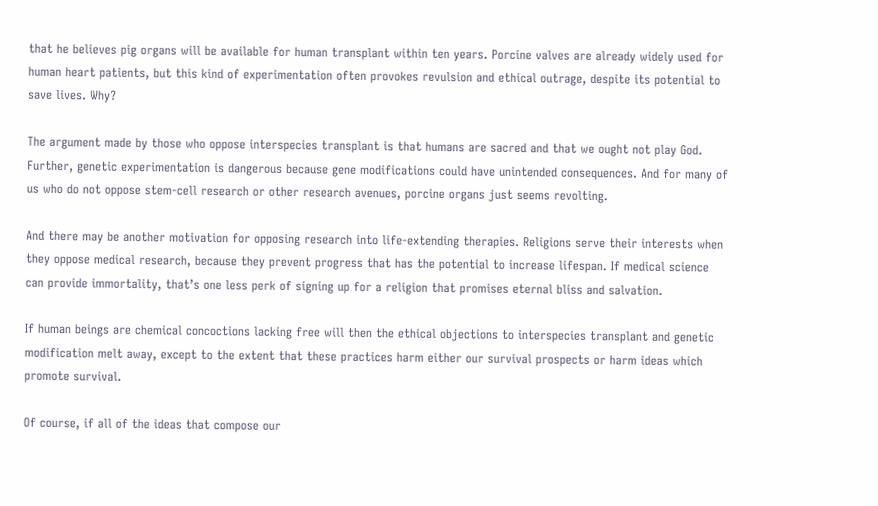that he believes pig organs will be available for human transplant within ten years. Porcine valves are already widely used for human heart patients, but this kind of experimentation often provokes revulsion and ethical outrage, despite its potential to save lives. Why?

The argument made by those who oppose interspecies transplant is that humans are sacred and that we ought not play God. Further, genetic experimentation is dangerous because gene modifications could have unintended consequences. And for many of us who do not oppose stem-cell research or other research avenues, porcine organs just seems revolting.

And there may be another motivation for opposing research into life-extending therapies. Religions serve their interests when they oppose medical research, because they prevent progress that has the potential to increase lifespan. If medical science can provide immortality, that’s one less perk of signing up for a religion that promises eternal bliss and salvation.

If human beings are chemical concoctions lacking free will then the ethical objections to interspecies transplant and genetic modification melt away, except to the extent that these practices harm either our survival prospects or harm ideas which promote survival.

Of course, if all of the ideas that compose our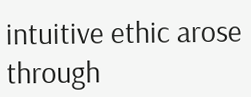intuitive ethic arose through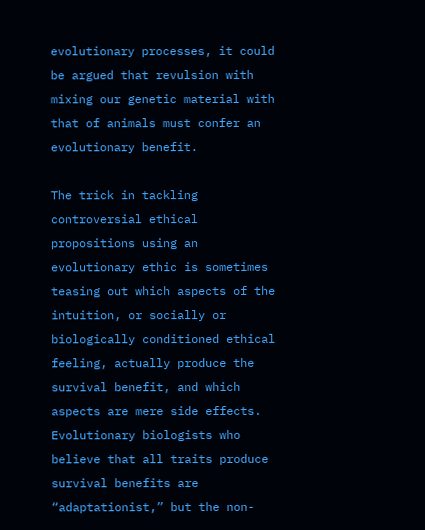evolutionary processes, it could be argued that revulsion with mixing our genetic material with that of animals must confer an evolutionary benefit.

The trick in tackling controversial ethical propositions using an evolutionary ethic is sometimes teasing out which aspects of the intuition, or socially or biologically conditioned ethical feeling, actually produce the survival benefit, and which aspects are mere side effects. Evolutionary biologists who believe that all traits produce survival benefits are “adaptationist,” but the non-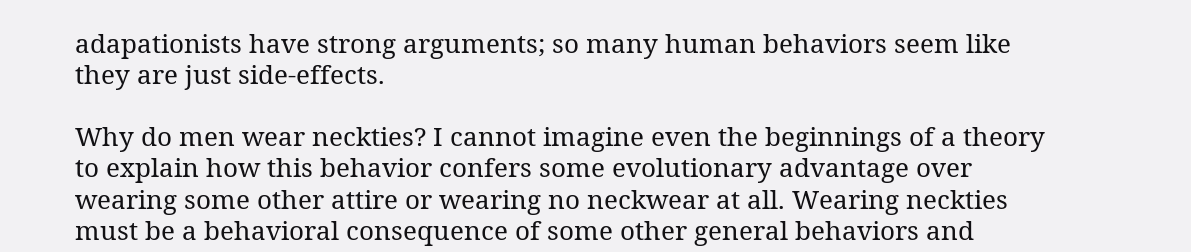adapationists have strong arguments; so many human behaviors seem like they are just side-effects.

Why do men wear neckties? I cannot imagine even the beginnings of a theory to explain how this behavior confers some evolutionary advantage over wearing some other attire or wearing no neckwear at all. Wearing neckties must be a behavioral consequence of some other general behaviors and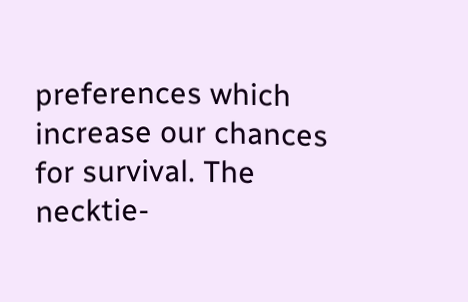preferences which increase our chances for survival. The necktie-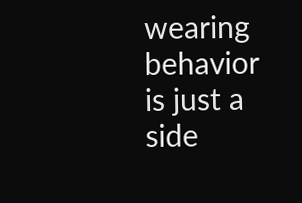wearing behavior is just a side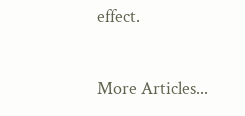effect.

More Articles...